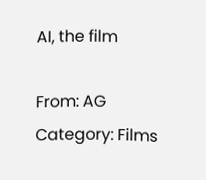AI, the film

From: AG
Category: Films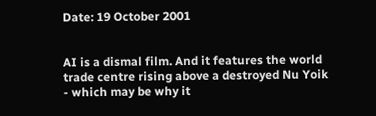Date: 19 October 2001


AI is a dismal film. And it features the world trade centre rising above a destroyed Nu Yoik - which may be why it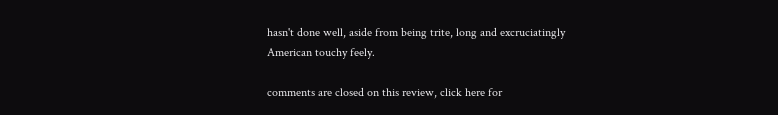hasn't done well, aside from being trite, long and excruciatingly American touchy feely.

comments are closed on this review, click here for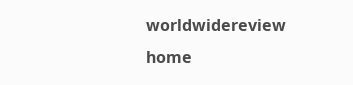worldwidereview home